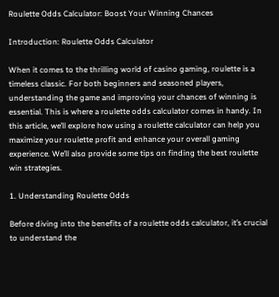Roulette Odds Calculator: Boost Your Winning Chances

Introduction: Roulette Odds Calculator

When it comes to the thrilling world of casino gaming, roulette is a timeless classic. For both beginners and seasoned players, understanding the game and improving your chances of winning is essential. This is where a roulette odds calculator comes in handy. In this article, we’ll explore how using a roulette calculator can help you maximize your roulette profit and enhance your overall gaming experience. We’ll also provide some tips on finding the best roulette win strategies.

1. Understanding Roulette Odds

Before diving into the benefits of a roulette odds calculator, it’s crucial to understand the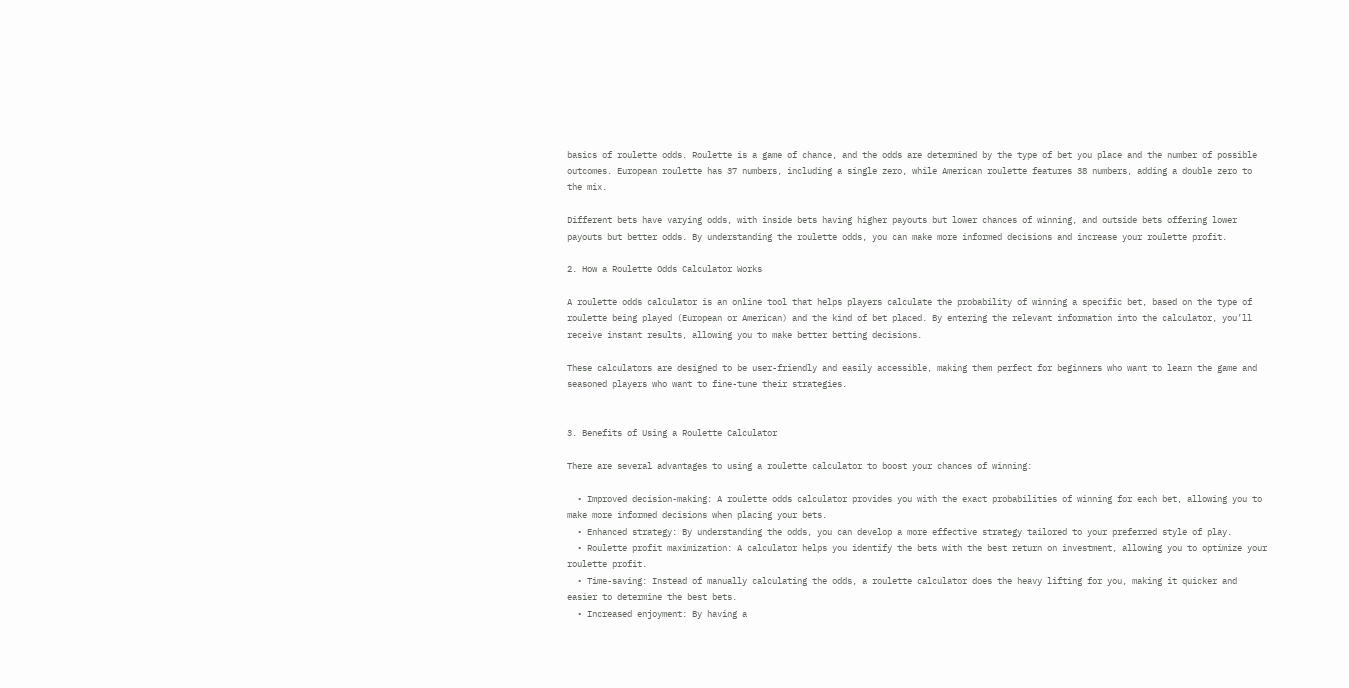basics of roulette odds. Roulette is a game of chance, and the odds are determined by the type of bet you place and the number of possible outcomes. European roulette has 37 numbers, including a single zero, while American roulette features 38 numbers, adding a double zero to the mix.

Different bets have varying odds, with inside bets having higher payouts but lower chances of winning, and outside bets offering lower payouts but better odds. By understanding the roulette odds, you can make more informed decisions and increase your roulette profit.

2. How a Roulette Odds Calculator Works

A roulette odds calculator is an online tool that helps players calculate the probability of winning a specific bet, based on the type of roulette being played (European or American) and the kind of bet placed. By entering the relevant information into the calculator, you’ll receive instant results, allowing you to make better betting decisions.

These calculators are designed to be user-friendly and easily accessible, making them perfect for beginners who want to learn the game and seasoned players who want to fine-tune their strategies.


3. Benefits of Using a Roulette Calculator

There are several advantages to using a roulette calculator to boost your chances of winning:

  • Improved decision-making: A roulette odds calculator provides you with the exact probabilities of winning for each bet, allowing you to make more informed decisions when placing your bets.
  • Enhanced strategy: By understanding the odds, you can develop a more effective strategy tailored to your preferred style of play.
  • Roulette profit maximization: A calculator helps you identify the bets with the best return on investment, allowing you to optimize your roulette profit.
  • Time-saving: Instead of manually calculating the odds, a roulette calculator does the heavy lifting for you, making it quicker and easier to determine the best bets.
  • Increased enjoyment: By having a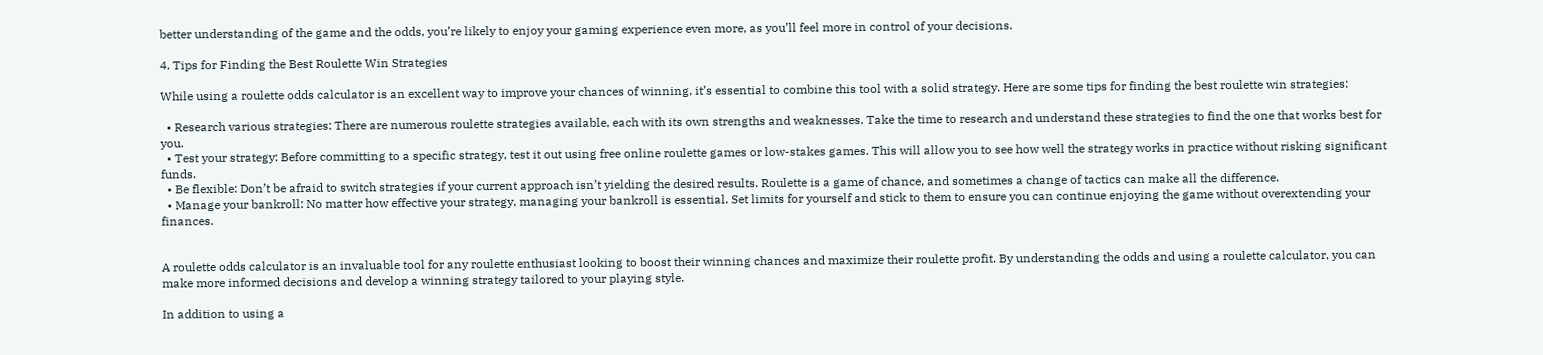better understanding of the game and the odds, you’re likely to enjoy your gaming experience even more, as you’ll feel more in control of your decisions.

4. Tips for Finding the Best Roulette Win Strategies

While using a roulette odds calculator is an excellent way to improve your chances of winning, it’s essential to combine this tool with a solid strategy. Here are some tips for finding the best roulette win strategies:

  • Research various strategies: There are numerous roulette strategies available, each with its own strengths and weaknesses. Take the time to research and understand these strategies to find the one that works best for you.
  • Test your strategy: Before committing to a specific strategy, test it out using free online roulette games or low-stakes games. This will allow you to see how well the strategy works in practice without risking significant funds.
  • Be flexible: Don’t be afraid to switch strategies if your current approach isn’t yielding the desired results. Roulette is a game of chance, and sometimes a change of tactics can make all the difference.
  • Manage your bankroll: No matter how effective your strategy, managing your bankroll is essential. Set limits for yourself and stick to them to ensure you can continue enjoying the game without overextending your finances.


A roulette odds calculator is an invaluable tool for any roulette enthusiast looking to boost their winning chances and maximize their roulette profit. By understanding the odds and using a roulette calculator, you can make more informed decisions and develop a winning strategy tailored to your playing style.

In addition to using a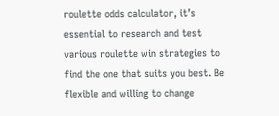roulette odds calculator, it’s essential to research and test various roulette win strategies to find the one that suits you best. Be flexible and willing to change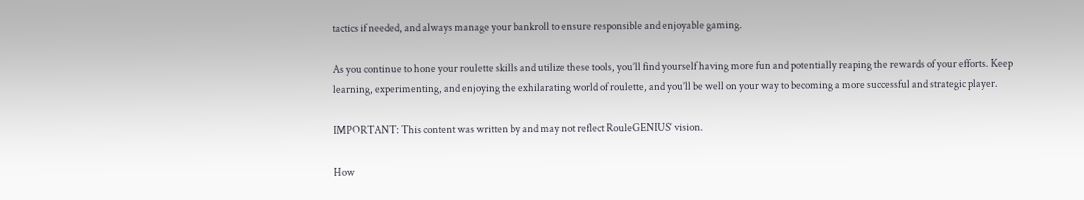tactics if needed, and always manage your bankroll to ensure responsible and enjoyable gaming.

As you continue to hone your roulette skills and utilize these tools, you’ll find yourself having more fun and potentially reaping the rewards of your efforts. Keep learning, experimenting, and enjoying the exhilarating world of roulette, and you’ll be well on your way to becoming a more successful and strategic player.

IMPORTANT: This content was written by and may not reflect RouleGENIUS‘ vision.

How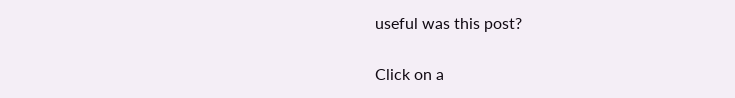useful was this post?

Click on a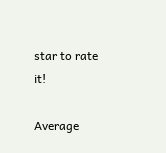star to rate it!

Average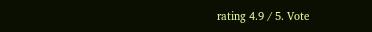rating 4.9 / 5. Vote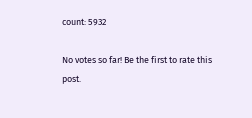count: 5932

No votes so far! Be the first to rate this post.